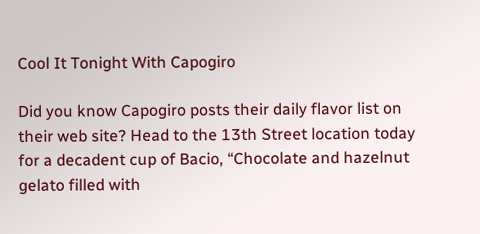Cool It Tonight With Capogiro

Did you know Capogiro posts their daily flavor list on their web site? Head to the 13th Street location today for a decadent cup of Bacio, “Chocolate and hazelnut gelato filled with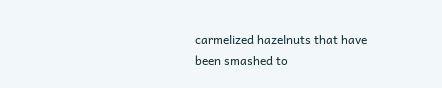carmelized hazelnuts that have been smashed to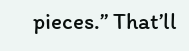pieces.” That’ll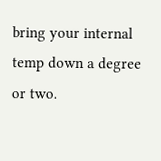bring your internal temp down a degree or two.